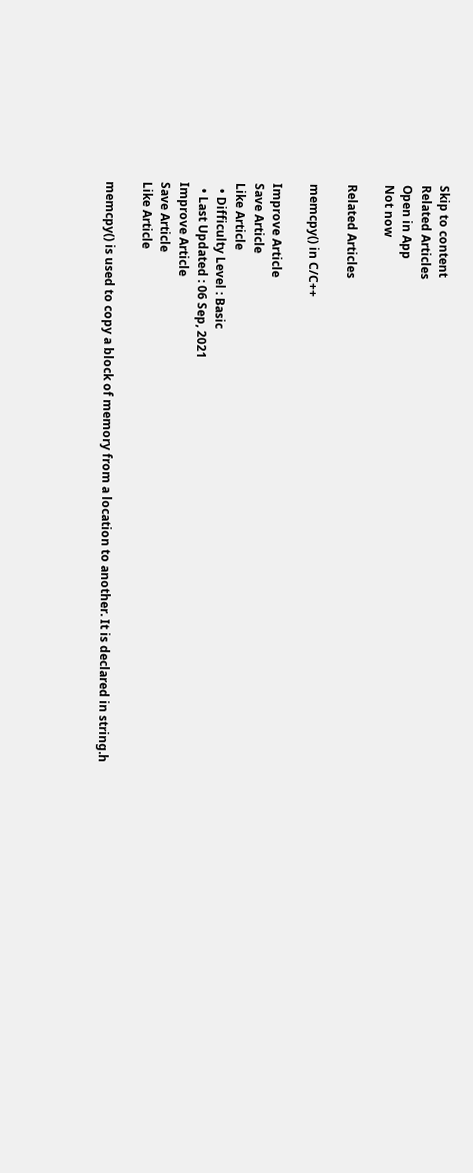Skip to content
Related Articles
Open in App
Not now

Related Articles

memcpy() in C/C++

Improve Article
Save Article
Like Article
  • Difficulty Level : Basic
  • Last Updated : 06 Sep, 2021
Improve Article
Save Article
Like Article

memcpy() is used to copy a block of memory from a location to another. It is declared in string.h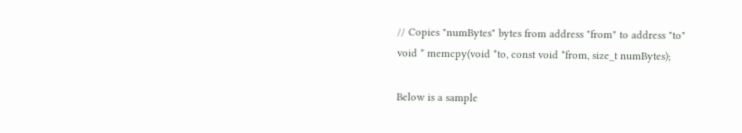// Copies "numBytes" bytes from address "from" to address "to"
void * memcpy(void *to, const void *from, size_t numBytes);

Below is a sample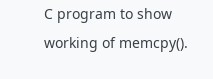C program to show working of memcpy().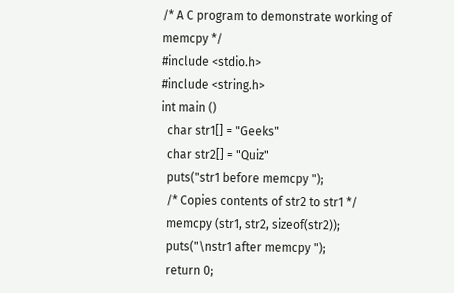/* A C program to demonstrate working of memcpy */
#include <stdio.h>
#include <string.h>
int main ()
  char str1[] = "Geeks"
  char str2[] = "Quiz"
  puts("str1 before memcpy ");
  /* Copies contents of str2 to str1 */
  memcpy (str1, str2, sizeof(str2));
  puts("\nstr1 after memcpy ");
  return 0;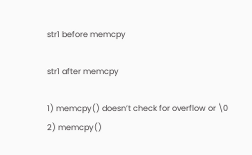str1 before memcpy

str1 after memcpy

1) memcpy() doesn’t check for overflow or \0
2) memcpy()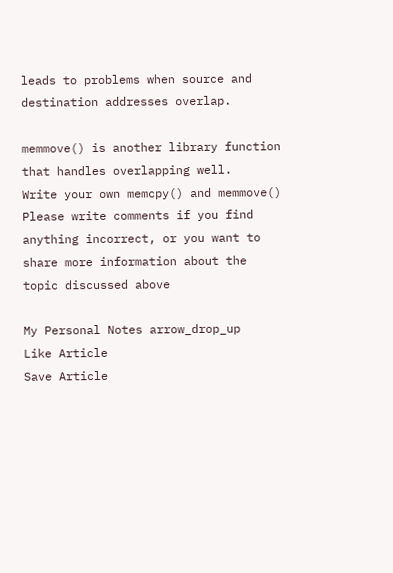leads to problems when source and destination addresses overlap.

memmove() is another library function that handles overlapping well.
Write your own memcpy() and memmove()
Please write comments if you find anything incorrect, or you want to share more information about the topic discussed above

My Personal Notes arrow_drop_up
Like Article
Save Article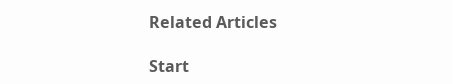Related Articles

Start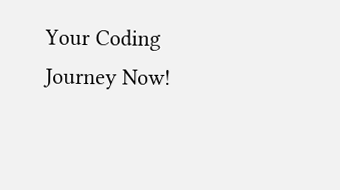Your Coding Journey Now!